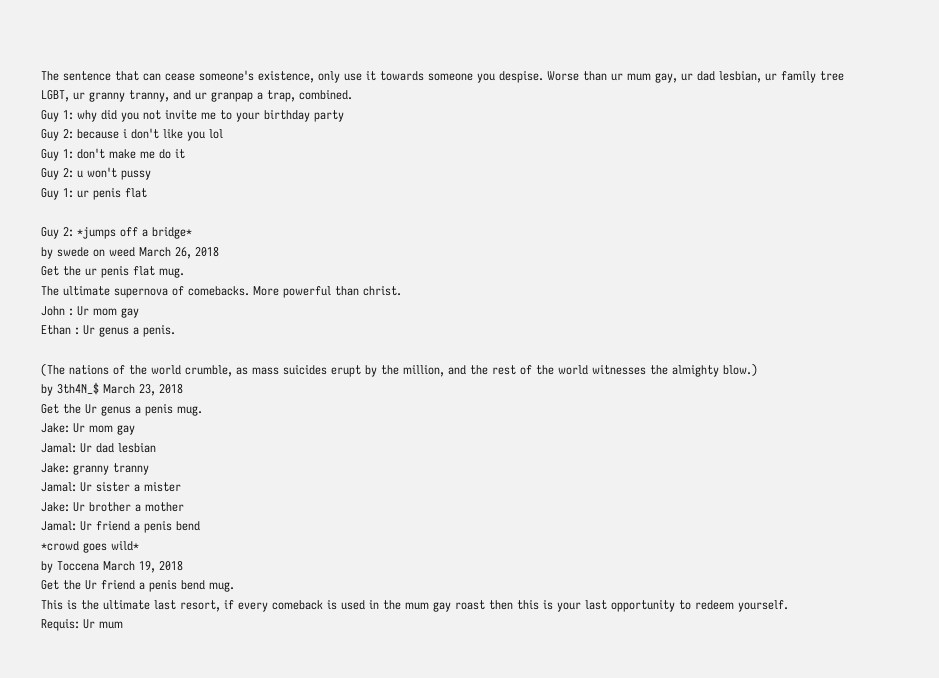The sentence that can cease someone's existence, only use it towards someone you despise. Worse than ur mum gay, ur dad lesbian, ur family tree LGBT, ur granny tranny, and ur granpap a trap, combined.
Guy 1: why did you not invite me to your birthday party
Guy 2: because i don't like you lol
Guy 1: don't make me do it
Guy 2: u won't pussy
Guy 1: ur penis flat

Guy 2: *jumps off a bridge*
by swede on weed March 26, 2018
Get the ur penis flat mug.
The ultimate supernova of comebacks. More powerful than christ.
John : Ur mom gay
Ethan : Ur genus a penis.

(The nations of the world crumble, as mass suicides erupt by the million, and the rest of the world witnesses the almighty blow.)
by 3th4N_$ March 23, 2018
Get the Ur genus a penis mug.
Jake: Ur mom gay
Jamal: Ur dad lesbian
Jake: granny tranny
Jamal: Ur sister a mister
Jake: Ur brother a mother
Jamal: Ur friend a penis bend
*crowd goes wild*
by Toccena March 19, 2018
Get the Ur friend a penis bend mug.
This is the ultimate last resort, if every comeback is used in the mum gay roast then this is your last opportunity to redeem yourself.
Requis: Ur mum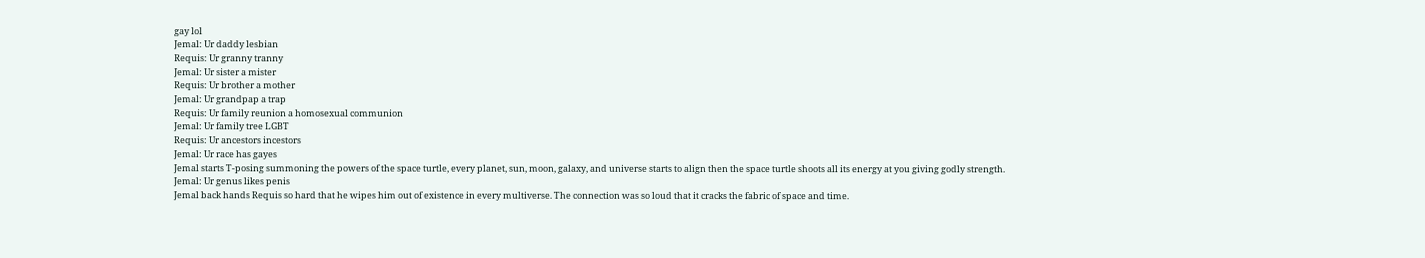gay lol
Jemal: Ur daddy lesbian
Requis: Ur granny tranny
Jemal: Ur sister a mister
Requis: Ur brother a mother
Jemal: Ur grandpap a trap
Requis: Ur family reunion a homosexual communion
Jemal: Ur family tree LGBT
Requis: Ur ancestors incestors
Jemal: Ur race has gayes
Jemal starts T-posing summoning the powers of the space turtle, every planet, sun, moon, galaxy, and universe starts to align then the space turtle shoots all its energy at you giving godly strength.
Jemal: Ur genus likes penis
Jemal back hands Requis so hard that he wipes him out of existence in every multiverse. The connection was so loud that it cracks the fabric of space and time.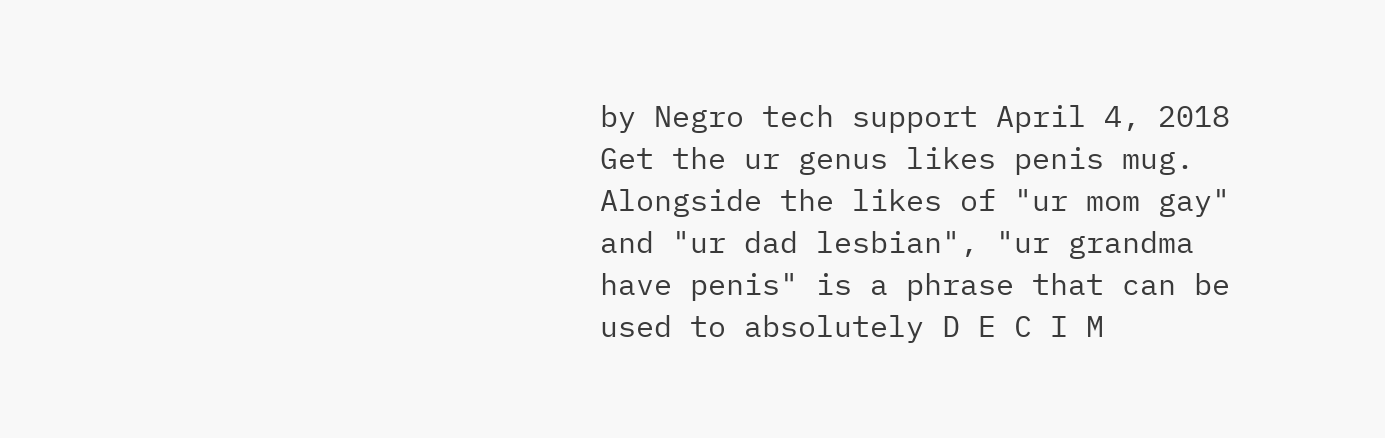by Negro tech support April 4, 2018
Get the ur genus likes penis mug.
Alongside the likes of "ur mom gay" and "ur dad lesbian", "ur grandma have penis" is a phrase that can be used to absolutely D E C I M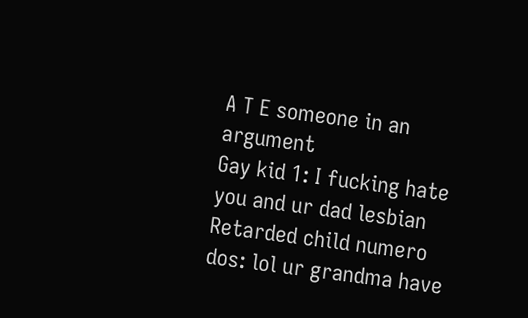A T E someone in an argument
Gay kid 1: I fucking hate you and ur dad lesbian
Retarded child numero dos: lol ur grandma have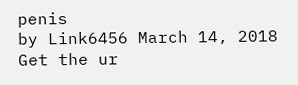penis
by Link6456 March 14, 2018
Get the ur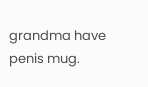grandma have penis mug.